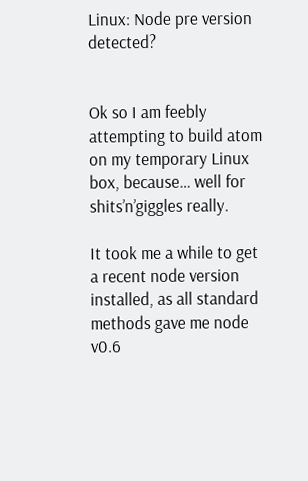Linux: Node pre version detected?


Ok so I am feebly attempting to build atom on my temporary Linux box, because… well for shits’n’giggles really.

It took me a while to get a recent node version installed, as all standard methods gave me node v0.6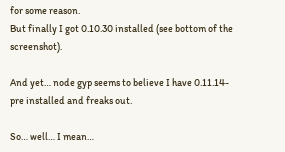for some reason.
But finally I got 0.10.30 installed (see bottom of the screenshot).

And yet… node gyp seems to believe I have 0.11.14-pre installed and freaks out.

So… well… I mean…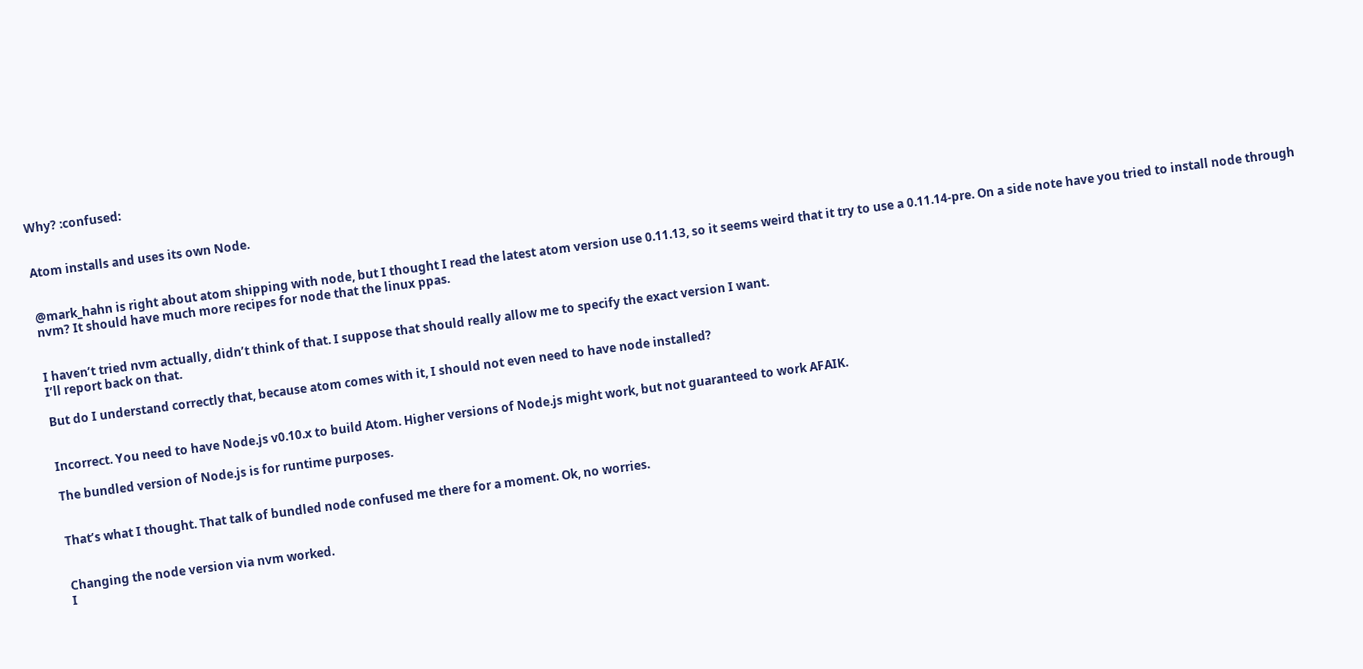Why? :confused:


Atom installs and uses its own Node.


@mark_hahn is right about atom shipping with node, but I thought I read the latest atom version use 0.11.13, so it seems weird that it try to use a 0.11.14-pre. On a side note have you tried to install node through nvm? It should have much more recipes for node that the linux ppas.


I haven’t tried nvm actually, didn’t think of that. I suppose that should really allow me to specify the exact version I want.
I’ll report back on that.

But do I understand correctly that, because atom comes with it, I should not even need to have node installed?


Incorrect. You need to have Node.js v0.10.x to build Atom. Higher versions of Node.js might work, but not guaranteed to work AFAIK.

The bundled version of Node.js is for runtime purposes.


That’s what I thought. That talk of bundled node confused me there for a moment. Ok, no worries.


Changing the node version via nvm worked.
I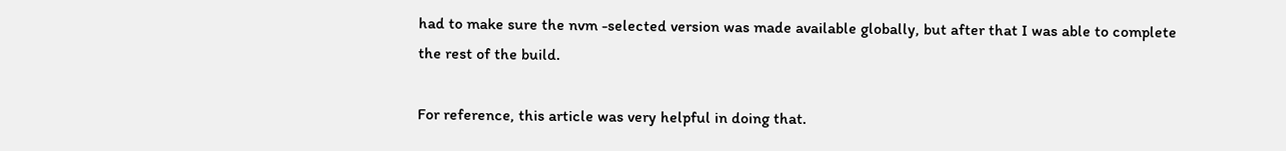had to make sure the nvm -selected version was made available globally, but after that I was able to complete the rest of the build.

For reference, this article was very helpful in doing that.